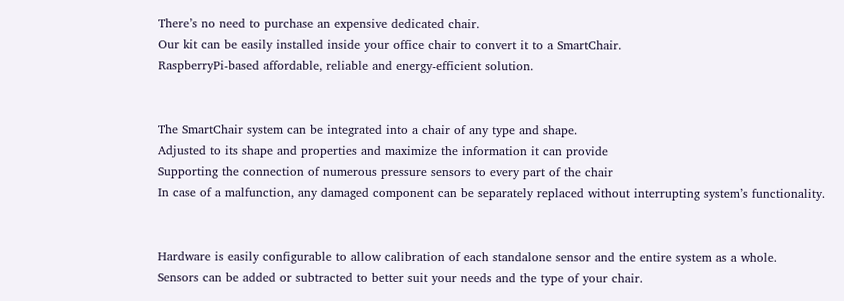There’s no need to purchase an expensive dedicated chair.
Our kit can be easily installed inside your office chair to convert it to a SmartChair.
RaspberryPi-based affordable, reliable and energy-efficient solution.


The SmartChair system can be integrated into a chair of any type and shape.
Adjusted to its shape and properties and maximize the information it can provide
Supporting the connection of numerous pressure sensors to every part of the chair
In case of a malfunction, any damaged component can be separately replaced without interrupting system’s functionality.


Hardware is easily configurable to allow calibration of each standalone sensor and the entire system as a whole.
Sensors can be added or subtracted to better suit your needs and the type of your chair.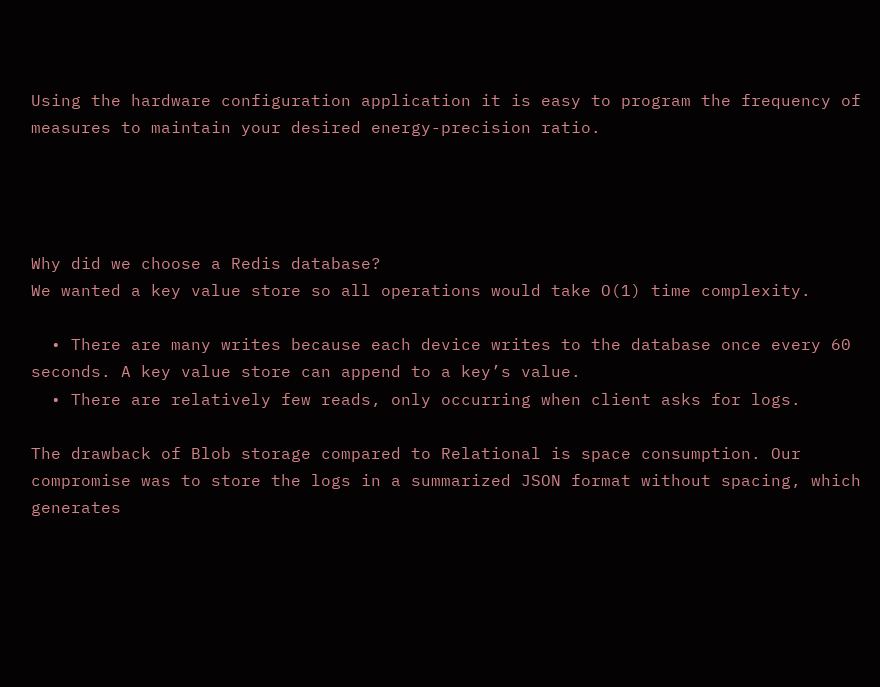Using the hardware configuration application it is easy to program the frequency of measures to maintain your desired energy-precision ratio.




Why did we choose a Redis database?
We wanted a key value store so all operations would take O(1) time complexity.

  • There are many writes because each device writes to the database once every 60 seconds. A key value store can append to a key’s value.
  • There are relatively few reads, only occurring when client asks for logs.

The drawback of Blob storage compared to Relational is space consumption. Our compromise was to store the logs in a summarized JSON format without spacing, which generates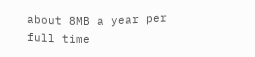about 8MB a year per full time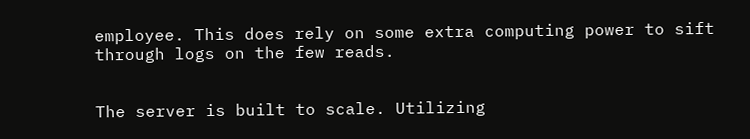employee. This does rely on some extra computing power to sift through logs on the few reads.


The server is built to scale. Utilizing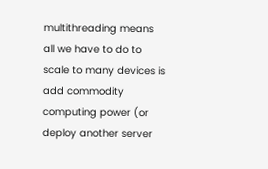multithreading means all we have to do to scale to many devices is add commodity computing power (or deploy another server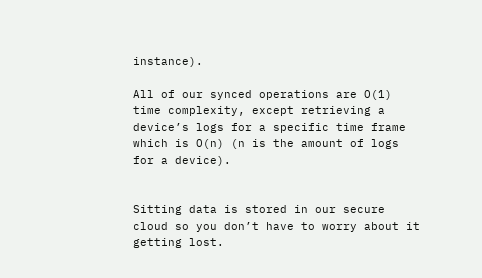instance).

All of our synced operations are O(1) time complexity, except retrieving a device’s logs for a specific time frame which is O(n) (n is the amount of logs for a device).


Sitting data is stored in our secure cloud so you don’t have to worry about it getting lost.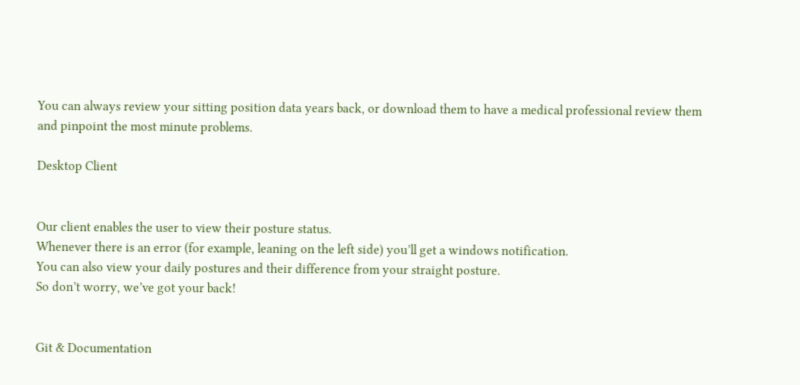You can always review your sitting position data years back, or download them to have a medical professional review them and pinpoint the most minute problems.

Desktop Client


Our client enables the user to view their posture status.
Whenever there is an error (for example, leaning on the left side) you’ll get a windows notification.
You can also view your daily postures and their difference from your straight posture.
So don’t worry, we’ve got your back!


Git & Documentation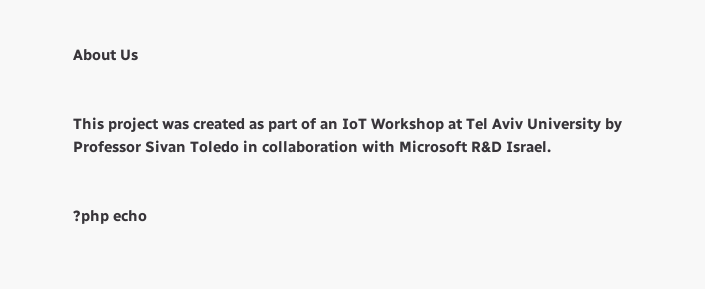About Us


This project was created as part of an IoT Workshop at Tel Aviv University by Professor Sivan Toledo in collaboration with Microsoft R&D Israel.


?php echo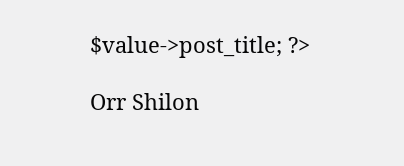$value->post_title; ?>

Orr Shilon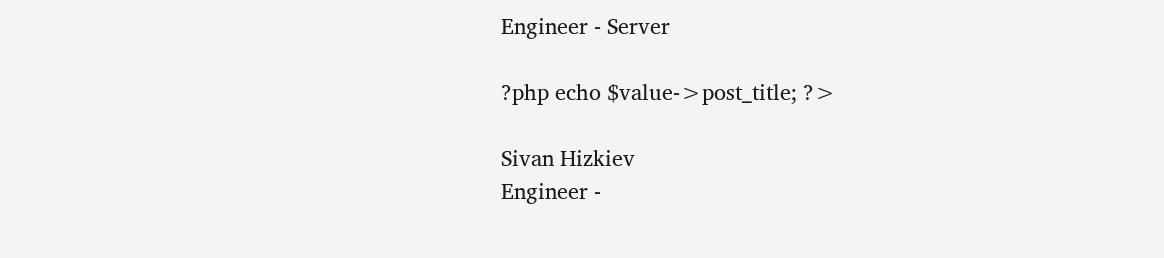Engineer - Server

?php echo $value->post_title; ?>

Sivan Hizkiev
Engineer -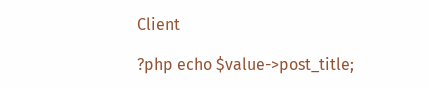Client

?php echo $value->post_title;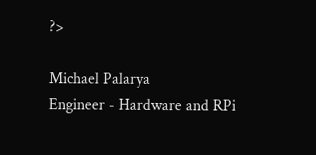?>

Michael Palarya
Engineer - Hardware and RPi